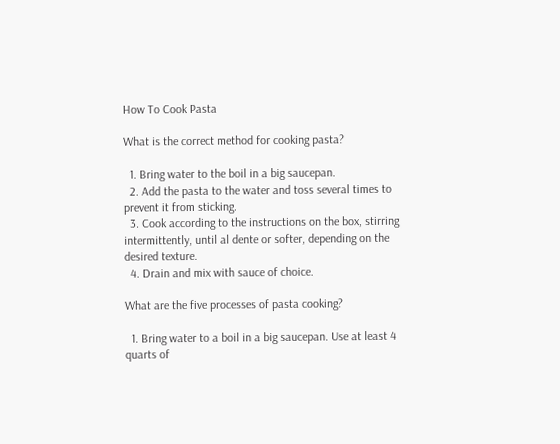How To Cook Pasta

What is the correct method for cooking pasta?

  1. Bring water to the boil in a big saucepan.
  2. Add the pasta to the water and toss several times to prevent it from sticking.
  3. Cook according to the instructions on the box, stirring intermittently, until al dente or softer, depending on the desired texture.
  4. Drain and mix with sauce of choice.

What are the five processes of pasta cooking?

  1. Bring water to a boil in a big saucepan. Use at least 4 quarts of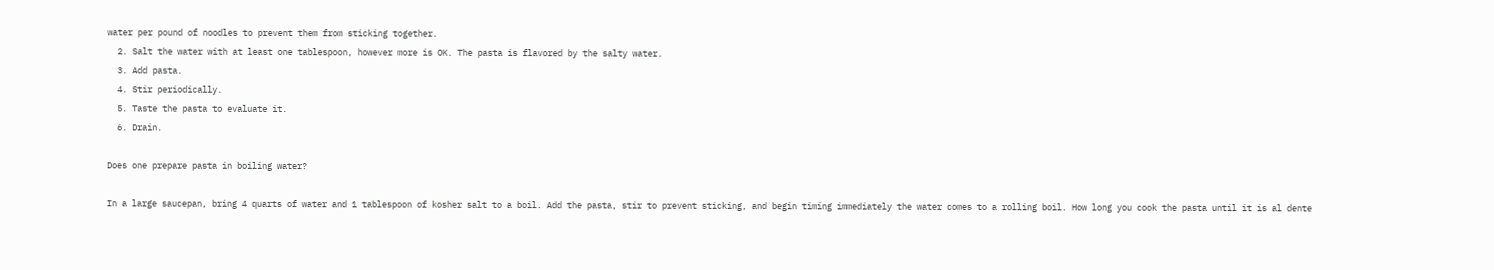water per pound of noodles to prevent them from sticking together.
  2. Salt the water with at least one tablespoon, however more is OK. The pasta is flavored by the salty water.
  3. Add pasta.
  4. Stir periodically.
  5. Taste the pasta to evaluate it.
  6. Drain.

Does one prepare pasta in boiling water?

In a large saucepan, bring 4 quarts of water and 1 tablespoon of kosher salt to a boil. Add the pasta, stir to prevent sticking, and begin timing immediately the water comes to a rolling boil. How long you cook the pasta until it is al dente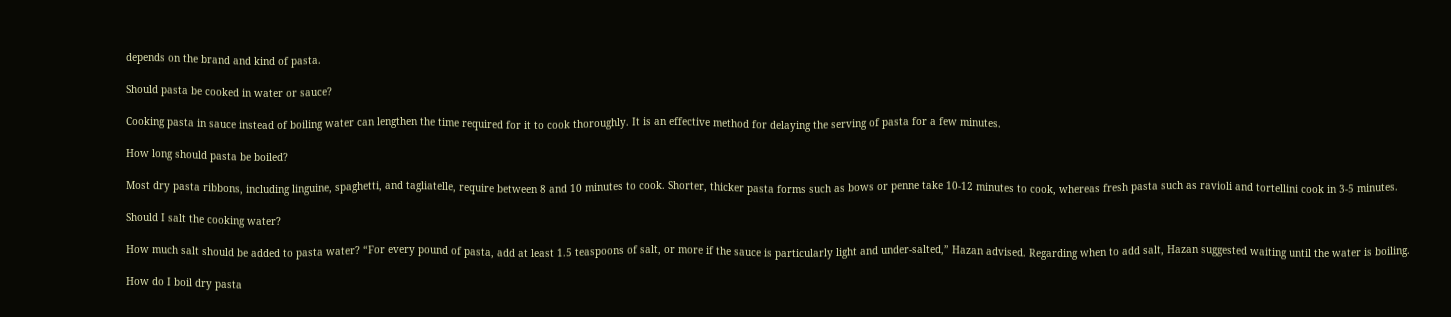depends on the brand and kind of pasta.

Should pasta be cooked in water or sauce?

Cooking pasta in sauce instead of boiling water can lengthen the time required for it to cook thoroughly. It is an effective method for delaying the serving of pasta for a few minutes.

How long should pasta be boiled?

Most dry pasta ribbons, including linguine, spaghetti, and tagliatelle, require between 8 and 10 minutes to cook. Shorter, thicker pasta forms such as bows or penne take 10-12 minutes to cook, whereas fresh pasta such as ravioli and tortellini cook in 3-5 minutes.

Should I salt the cooking water?

How much salt should be added to pasta water? “For every pound of pasta, add at least 1.5 teaspoons of salt, or more if the sauce is particularly light and under-salted,” Hazan advised. Regarding when to add salt, Hazan suggested waiting until the water is boiling.

How do I boil dry pasta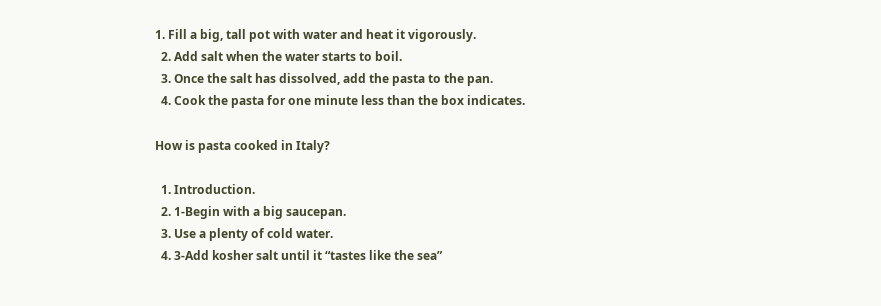1. Fill a big, tall pot with water and heat it vigorously.
  2. Add salt when the water starts to boil.
  3. Once the salt has dissolved, add the pasta to the pan.
  4. Cook the pasta for one minute less than the box indicates.

How is pasta cooked in Italy?

  1. Introduction.
  2. 1-Begin with a big saucepan.
  3. Use a plenty of cold water.
  4. 3-Add kosher salt until it “tastes like the sea”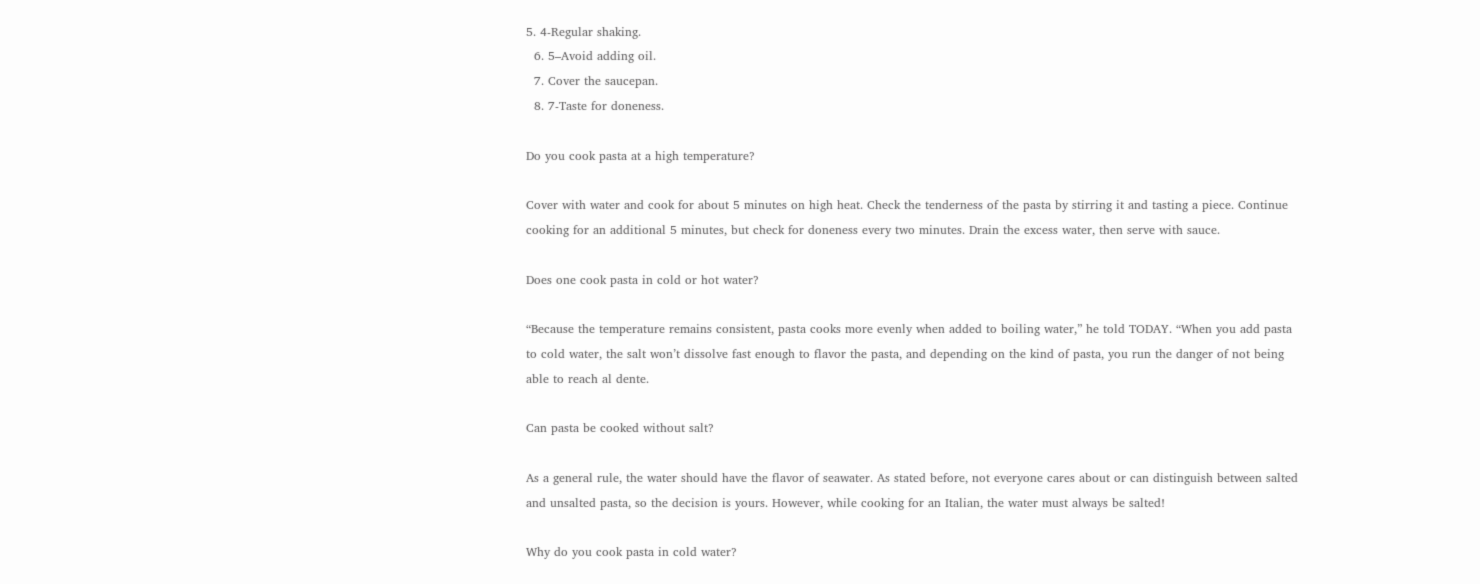5. 4-Regular shaking.
  6. 5–Avoid adding oil.
  7. Cover the saucepan.
  8. 7-Taste for doneness.

Do you cook pasta at a high temperature?

Cover with water and cook for about 5 minutes on high heat. Check the tenderness of the pasta by stirring it and tasting a piece. Continue cooking for an additional 5 minutes, but check for doneness every two minutes. Drain the excess water, then serve with sauce.

Does one cook pasta in cold or hot water?

“Because the temperature remains consistent, pasta cooks more evenly when added to boiling water,” he told TODAY. “When you add pasta to cold water, the salt won’t dissolve fast enough to flavor the pasta, and depending on the kind of pasta, you run the danger of not being able to reach al dente.

Can pasta be cooked without salt?

As a general rule, the water should have the flavor of seawater. As stated before, not everyone cares about or can distinguish between salted and unsalted pasta, so the decision is yours. However, while cooking for an Italian, the water must always be salted!

Why do you cook pasta in cold water?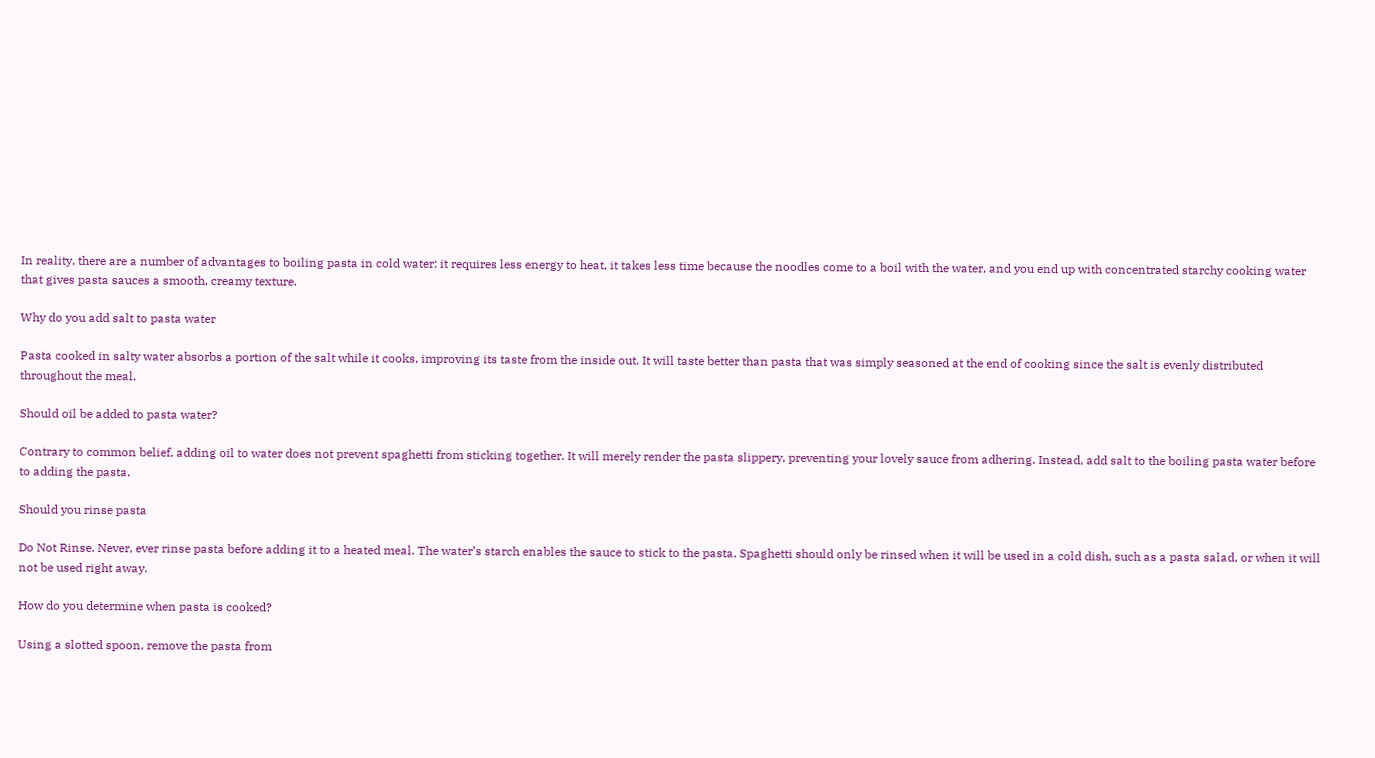In reality, there are a number of advantages to boiling pasta in cold water: it requires less energy to heat, it takes less time because the noodles come to a boil with the water, and you end up with concentrated starchy cooking water that gives pasta sauces a smooth, creamy texture.

Why do you add salt to pasta water

Pasta cooked in salty water absorbs a portion of the salt while it cooks, improving its taste from the inside out. It will taste better than pasta that was simply seasoned at the end of cooking since the salt is evenly distributed throughout the meal.

Should oil be added to pasta water?

Contrary to common belief, adding oil to water does not prevent spaghetti from sticking together. It will merely render the pasta slippery, preventing your lovely sauce from adhering. Instead, add salt to the boiling pasta water before to adding the pasta.

Should you rinse pasta

Do Not Rinse. Never, ever rinse pasta before adding it to a heated meal. The water’s starch enables the sauce to stick to the pasta. Spaghetti should only be rinsed when it will be used in a cold dish, such as a pasta salad, or when it will not be used right away.

How do you determine when pasta is cooked?

Using a slotted spoon, remove the pasta from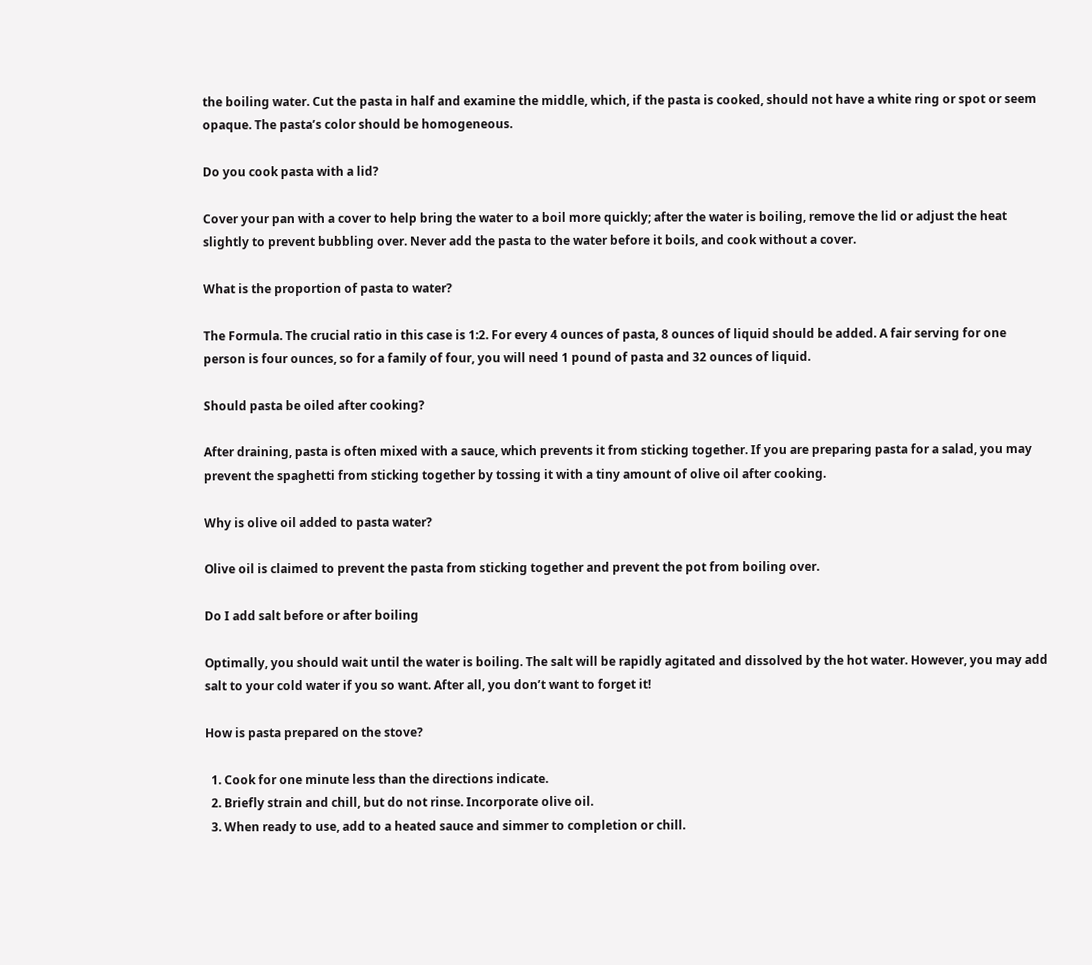the boiling water. Cut the pasta in half and examine the middle, which, if the pasta is cooked, should not have a white ring or spot or seem opaque. The pasta’s color should be homogeneous.

Do you cook pasta with a lid?

Cover your pan with a cover to help bring the water to a boil more quickly; after the water is boiling, remove the lid or adjust the heat slightly to prevent bubbling over. Never add the pasta to the water before it boils, and cook without a cover.

What is the proportion of pasta to water?

The Formula. The crucial ratio in this case is 1:2. For every 4 ounces of pasta, 8 ounces of liquid should be added. A fair serving for one person is four ounces, so for a family of four, you will need 1 pound of pasta and 32 ounces of liquid.

Should pasta be oiled after cooking?

After draining, pasta is often mixed with a sauce, which prevents it from sticking together. If you are preparing pasta for a salad, you may prevent the spaghetti from sticking together by tossing it with a tiny amount of olive oil after cooking.

Why is olive oil added to pasta water?

Olive oil is claimed to prevent the pasta from sticking together and prevent the pot from boiling over.

Do I add salt before or after boiling

Optimally, you should wait until the water is boiling. The salt will be rapidly agitated and dissolved by the hot water. However, you may add salt to your cold water if you so want. After all, you don’t want to forget it!

How is pasta prepared on the stove?

  1. Cook for one minute less than the directions indicate.
  2. Briefly strain and chill, but do not rinse. Incorporate olive oil.
  3. When ready to use, add to a heated sauce and simmer to completion or chill.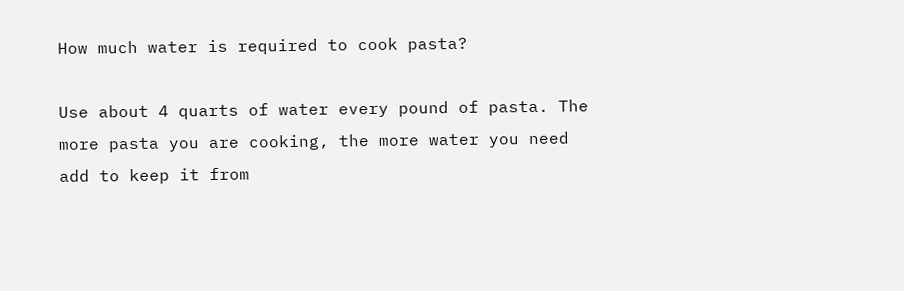How much water is required to cook pasta?

Use about 4 quarts of water every pound of pasta. The more pasta you are cooking, the more water you need add to keep it from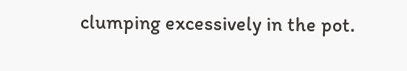clumping excessively in the pot.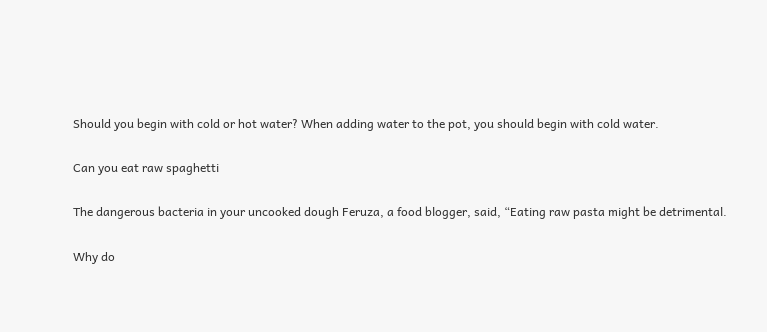Should you begin with cold or hot water? When adding water to the pot, you should begin with cold water.

Can you eat raw spaghetti

The dangerous bacteria in your uncooked dough Feruza, a food blogger, said, “Eating raw pasta might be detrimental.

Why do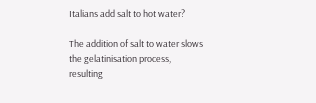Italians add salt to hot water?

The addition of salt to water slows the gelatinisation process, resulting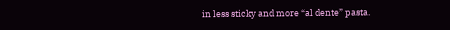in less sticky and more “al dente” pasta.